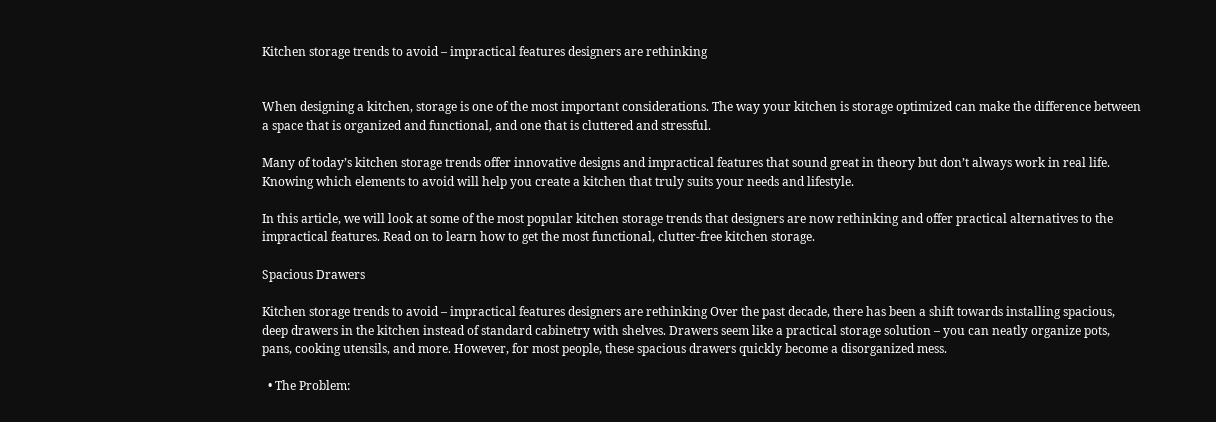Kitchen storage trends to avoid – impractical features designers are rethinking


When designing a kitchen, storage is one of the most important considerations. The way your kitchen is storage optimized can make the difference between a space that is organized and functional, and one that is cluttered and stressful.

Many of today’s kitchen storage trends offer innovative designs and impractical features that sound great in theory but don’t always work in real life. Knowing which elements to avoid will help you create a kitchen that truly suits your needs and lifestyle.

In this article, we will look at some of the most popular kitchen storage trends that designers are now rethinking and offer practical alternatives to the impractical features. Read on to learn how to get the most functional, clutter-free kitchen storage.

Spacious Drawers

Kitchen storage trends to avoid – impractical features designers are rethinking Over the past decade, there has been a shift towards installing spacious, deep drawers in the kitchen instead of standard cabinetry with shelves. Drawers seem like a practical storage solution – you can neatly organize pots, pans, cooking utensils, and more. However, for most people, these spacious drawers quickly become a disorganized mess.

  • The Problem: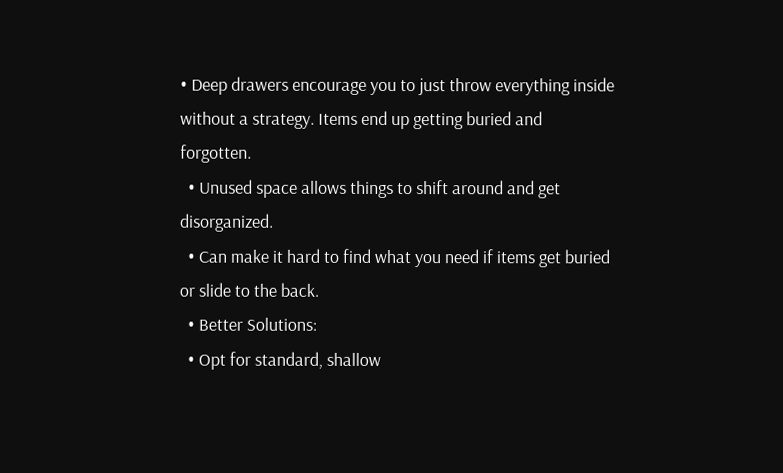• Deep drawers encourage you to just throw everything inside without a strategy. Items end up getting buried and forgotten.
  • Unused space allows things to shift around and get disorganized.
  • Can make it hard to find what you need if items get buried or slide to the back.
  • Better Solutions:
  • Opt for standard, shallow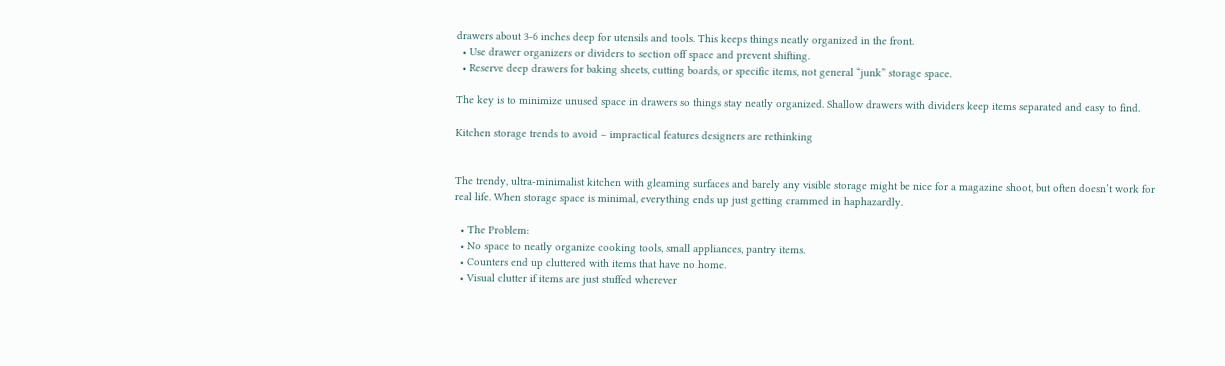drawers about 3-6 inches deep for utensils and tools. This keeps things neatly organized in the front.
  • Use drawer organizers or dividers to section off space and prevent shifting.
  • Reserve deep drawers for baking sheets, cutting boards, or specific items, not general “junk” storage space.

The key is to minimize unused space in drawers so things stay neatly organized. Shallow drawers with dividers keep items separated and easy to find.

Kitchen storage trends to avoid – impractical features designers are rethinking


The trendy, ultra-minimalist kitchen with gleaming surfaces and barely any visible storage might be nice for a magazine shoot, but often doesn’t work for real life. When storage space is minimal, everything ends up just getting crammed in haphazardly.

  • The Problem:
  • No space to neatly organize cooking tools, small appliances, pantry items.
  • Counters end up cluttered with items that have no home.
  • Visual clutter if items are just stuffed wherever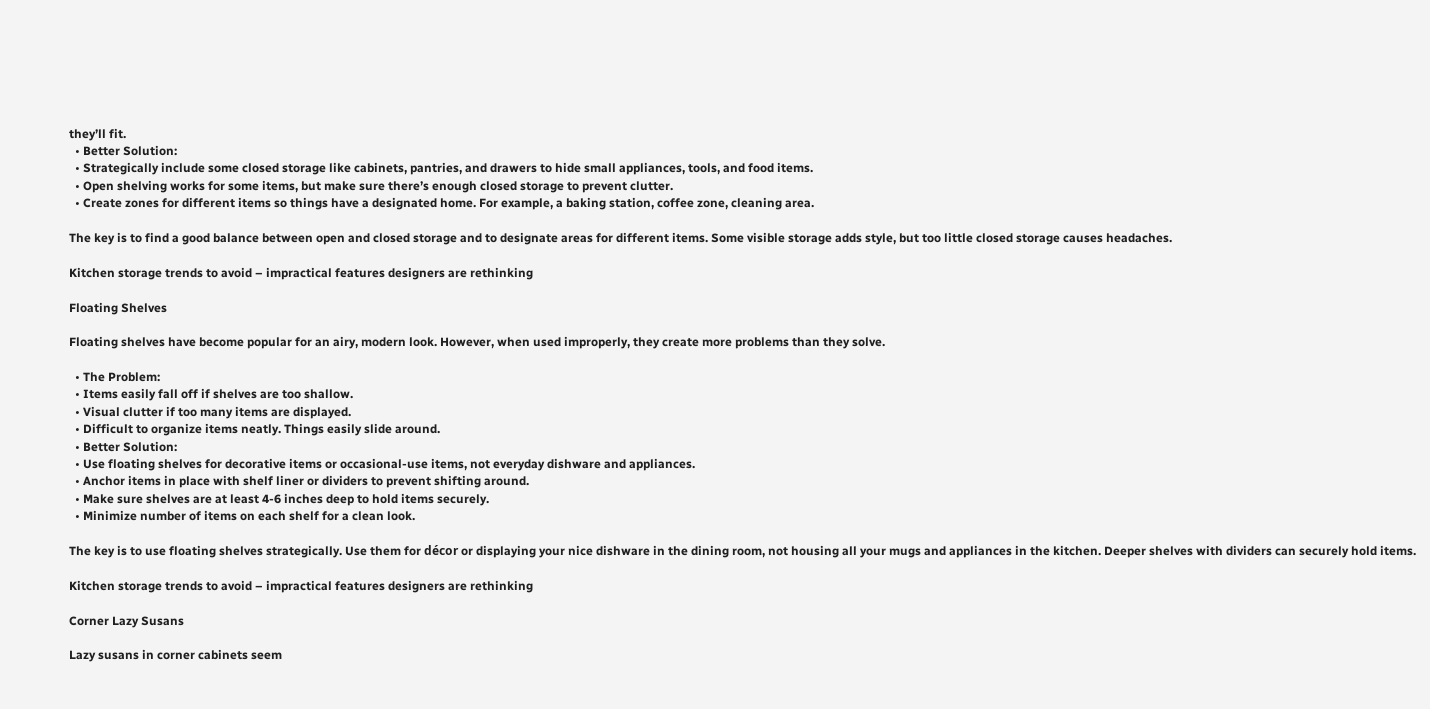they’ll fit.
  • Better Solution:
  • Strategically include some closed storage like cabinets, pantries, and drawers to hide small appliances, tools, and food items.
  • Open shelving works for some items, but make sure there’s enough closed storage to prevent clutter.
  • Create zones for different items so things have a designated home. For example, a baking station, coffee zone, cleaning area.

The key is to find a good balance between open and closed storage and to designate areas for different items. Some visible storage adds style, but too little closed storage causes headaches.

Kitchen storage trends to avoid – impractical features designers are rethinking

Floating Shelves

Floating shelves have become popular for an airy, modern look. However, when used improperly, they create more problems than they solve.

  • The Problem:
  • Items easily fall off if shelves are too shallow.
  • Visual clutter if too many items are displayed.
  • Difficult to organize items neatly. Things easily slide around.
  • Better Solution:
  • Use floating shelves for decorative items or occasional-use items, not everyday dishware and appliances.
  • Anchor items in place with shelf liner or dividers to prevent shifting around.
  • Make sure shelves are at least 4-6 inches deep to hold items securely.
  • Minimize number of items on each shelf for a clean look.

The key is to use floating shelves strategically. Use them for décor or displaying your nice dishware in the dining room, not housing all your mugs and appliances in the kitchen. Deeper shelves with dividers can securely hold items.

Kitchen storage trends to avoid – impractical features designers are rethinking

Corner Lazy Susans

Lazy susans in corner cabinets seem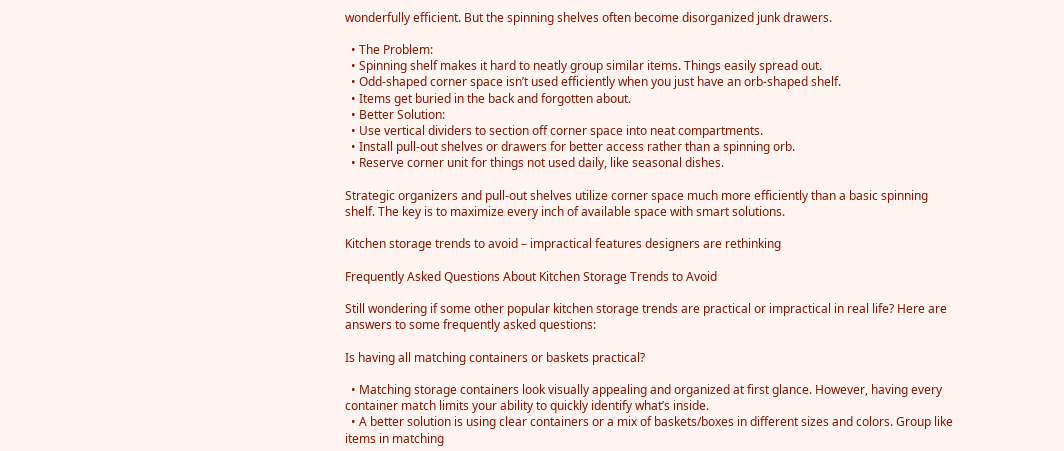wonderfully efficient. But the spinning shelves often become disorganized junk drawers.

  • The Problem:
  • Spinning shelf makes it hard to neatly group similar items. Things easily spread out.
  • Odd-shaped corner space isn’t used efficiently when you just have an orb-shaped shelf.
  • Items get buried in the back and forgotten about.
  • Better Solution:
  • Use vertical dividers to section off corner space into neat compartments.
  • Install pull-out shelves or drawers for better access rather than a spinning orb.
  • Reserve corner unit for things not used daily, like seasonal dishes.

Strategic organizers and pull-out shelves utilize corner space much more efficiently than a basic spinning shelf. The key is to maximize every inch of available space with smart solutions.

Kitchen storage trends to avoid – impractical features designers are rethinking

Frequently Asked Questions About Kitchen Storage Trends to Avoid

Still wondering if some other popular kitchen storage trends are practical or impractical in real life? Here are answers to some frequently asked questions:

Is having all matching containers or baskets practical?

  • Matching storage containers look visually appealing and organized at first glance. However, having every container match limits your ability to quickly identify what’s inside.
  • A better solution is using clear containers or a mix of baskets/boxes in different sizes and colors. Group like items in matching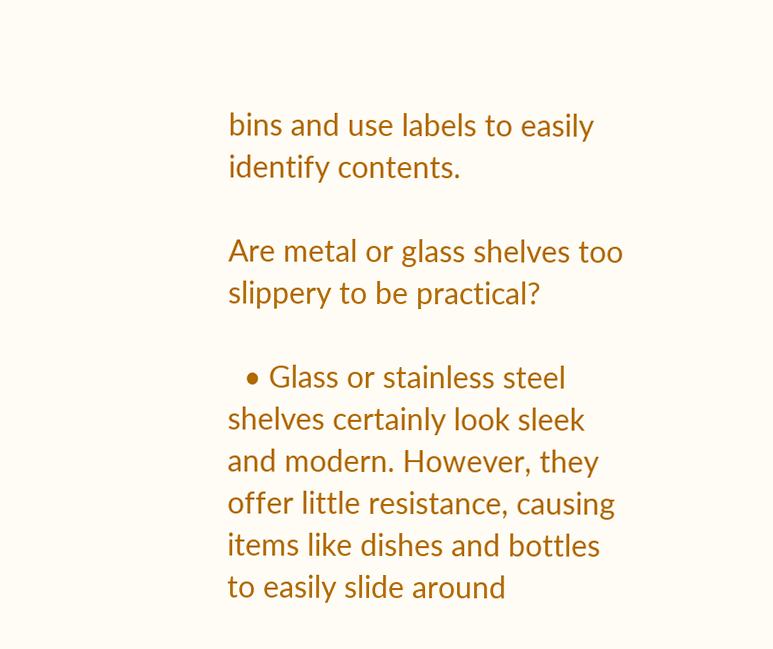bins and use labels to easily identify contents.

Are metal or glass shelves too slippery to be practical?

  • Glass or stainless steel shelves certainly look sleek and modern. However, they offer little resistance, causing items like dishes and bottles to easily slide around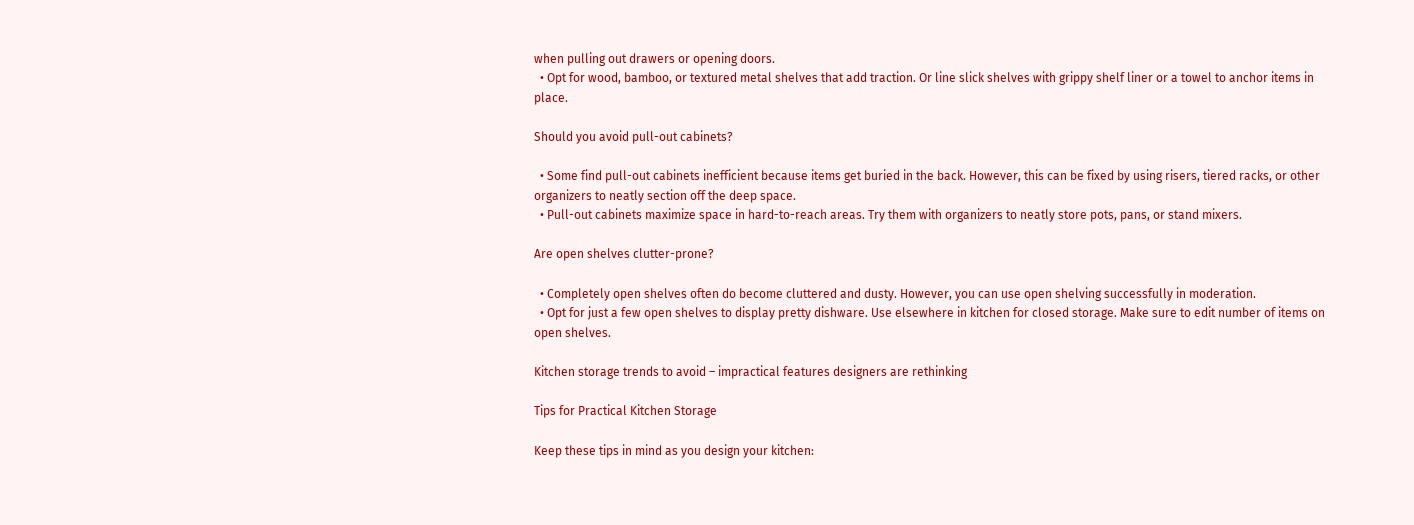when pulling out drawers or opening doors.
  • Opt for wood, bamboo, or textured metal shelves that add traction. Or line slick shelves with grippy shelf liner or a towel to anchor items in place.

Should you avoid pull-out cabinets?

  • Some find pull-out cabinets inefficient because items get buried in the back. However, this can be fixed by using risers, tiered racks, or other organizers to neatly section off the deep space.
  • Pull-out cabinets maximize space in hard-to-reach areas. Try them with organizers to neatly store pots, pans, or stand mixers.

Are open shelves clutter-prone?

  • Completely open shelves often do become cluttered and dusty. However, you can use open shelving successfully in moderation.
  • Opt for just a few open shelves to display pretty dishware. Use elsewhere in kitchen for closed storage. Make sure to edit number of items on open shelves.

Kitchen storage trends to avoid – impractical features designers are rethinking

Tips for Practical Kitchen Storage

Keep these tips in mind as you design your kitchen: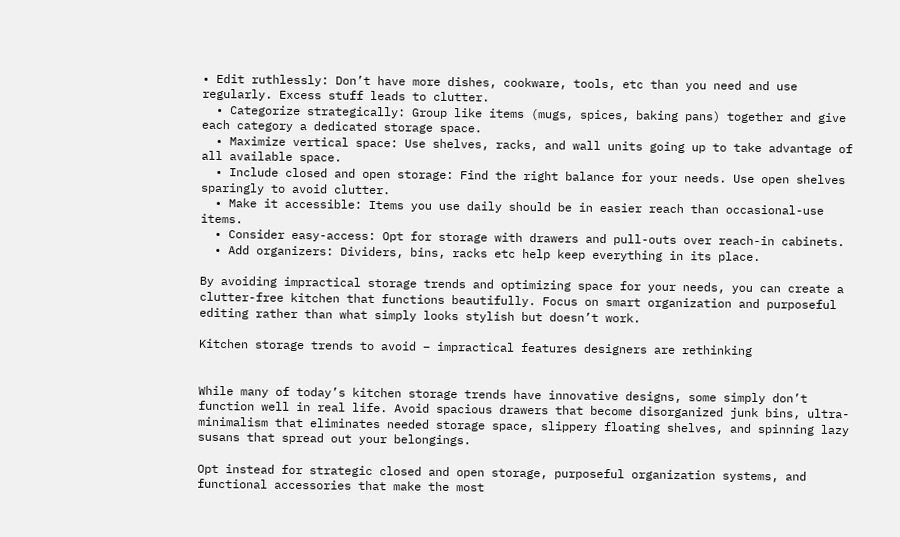• Edit ruthlessly: Don’t have more dishes, cookware, tools, etc than you need and use regularly. Excess stuff leads to clutter.
  • Categorize strategically: Group like items (mugs, spices, baking pans) together and give each category a dedicated storage space.
  • Maximize vertical space: Use shelves, racks, and wall units going up to take advantage of all available space.
  • Include closed and open storage: Find the right balance for your needs. Use open shelves sparingly to avoid clutter.
  • Make it accessible: Items you use daily should be in easier reach than occasional-use items.
  • Consider easy-access: Opt for storage with drawers and pull-outs over reach-in cabinets.
  • Add organizers: Dividers, bins, racks etc help keep everything in its place.

By avoiding impractical storage trends and optimizing space for your needs, you can create a clutter-free kitchen that functions beautifully. Focus on smart organization and purposeful editing rather than what simply looks stylish but doesn’t work.

Kitchen storage trends to avoid – impractical features designers are rethinking


While many of today’s kitchen storage trends have innovative designs, some simply don’t function well in real life. Avoid spacious drawers that become disorganized junk bins, ultra-minimalism that eliminates needed storage space, slippery floating shelves, and spinning lazy susans that spread out your belongings.

Opt instead for strategic closed and open storage, purposeful organization systems, and functional accessories that make the most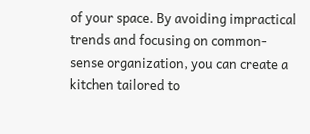of your space. By avoiding impractical trends and focusing on common-sense organization, you can create a kitchen tailored to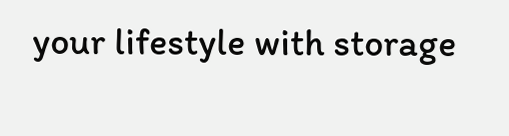your lifestyle with storage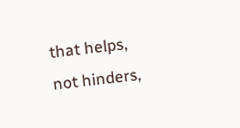that helps, not hinders,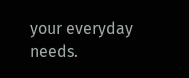your everyday needs.